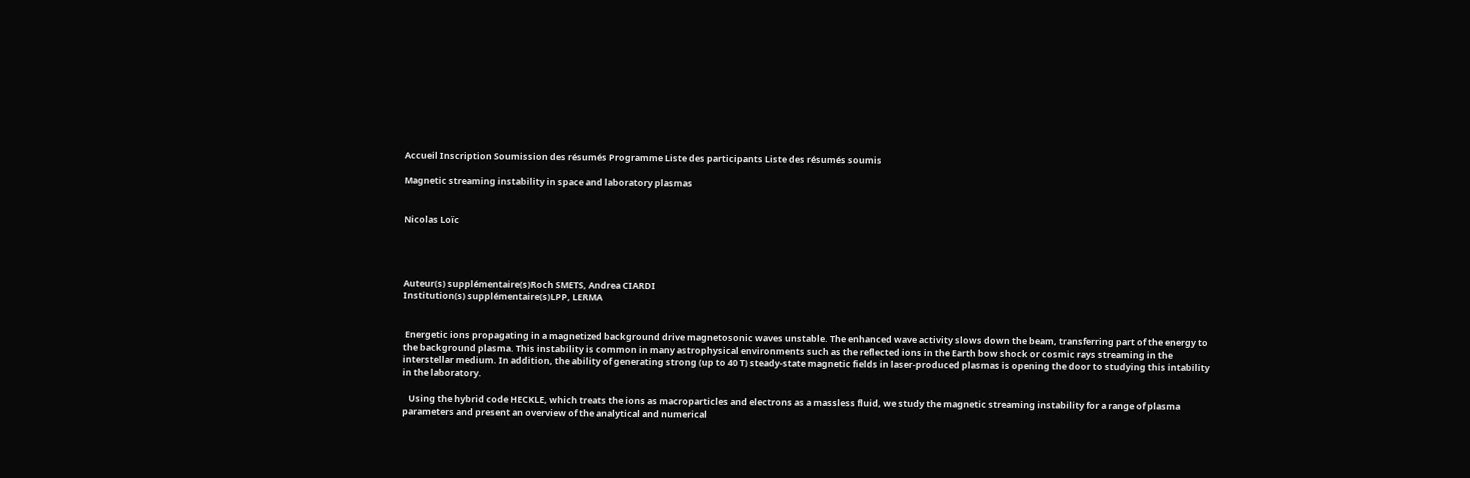Accueil Inscription Soumission des résumés Programme Liste des participants Liste des résumés soumis

Magnetic streaming instability in space and laboratory plasmas


Nicolas Loïc




Auteur(s) supplémentaire(s)Roch SMETS, Andrea CIARDI
Institution(s) supplémentaire(s)LPP, LERMA


 Energetic ions propagating in a magnetized background drive magnetosonic waves unstable. The enhanced wave activity slows down the beam, transferring part of the energy to the background plasma. This instability is common in many astrophysical environments such as the reflected ions in the Earth bow shock or cosmic rays streaming in the interstellar medium. In addition, the ability of generating strong (up to 40 T) steady-state magnetic fields in laser-produced plasmas is opening the door to studying this intability in the laboratory.

   Using the hybrid code HECKLE, which treats the ions as macroparticles and electrons as a massless fluid, we study the magnetic streaming instability for a range of plasma parameters and present an overview of the analytical and numerical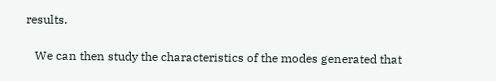results.

   We can then study the characteristics of the modes generated that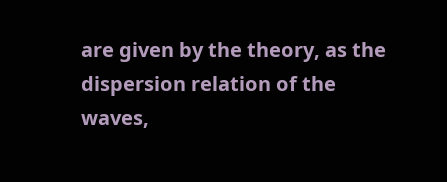are given by the theory, as the dispersion relation of the waves,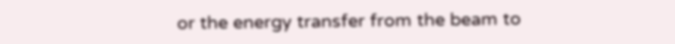or the energy transfer from the beam to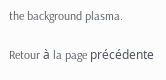the background plasma.

Retour à la page précédente